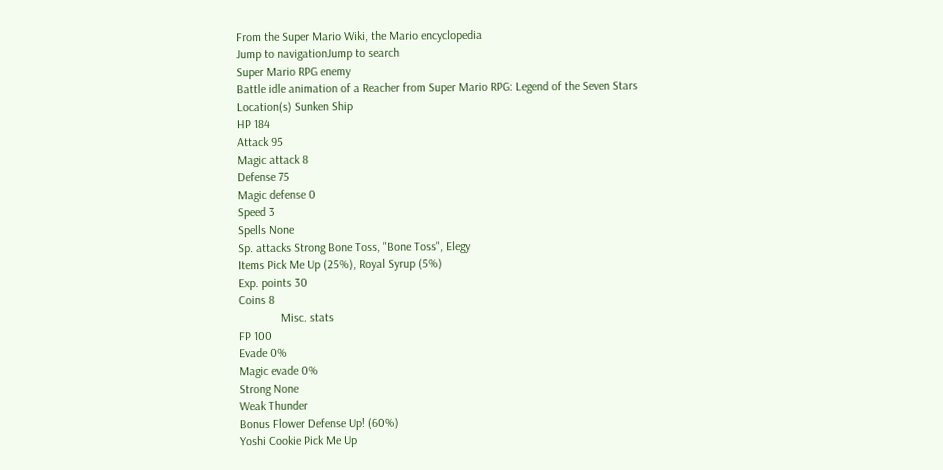From the Super Mario Wiki, the Mario encyclopedia
Jump to navigationJump to search
Super Mario RPG enemy
Battle idle animation of a Reacher from Super Mario RPG: Legend of the Seven Stars
Location(s) Sunken Ship
HP 184
Attack 95
Magic attack 8
Defense 75
Magic defense 0
Speed 3
Spells None
Sp. attacks Strong Bone Toss, "Bone Toss", Elegy
Items Pick Me Up (25%), Royal Syrup (5%)
Exp. points 30
Coins 8
              Misc. stats
FP 100
Evade 0%
Magic evade 0%
Strong None
Weak Thunder
Bonus Flower Defense Up! (60%)
Yoshi Cookie Pick Me Up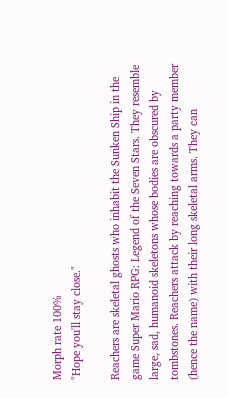Morph rate 100%
"Hope you'll stay close."

Reachers are skeletal ghosts who inhabit the Sunken Ship in the game Super Mario RPG: Legend of the Seven Stars. They resemble large, sad, humanoid skeletons whose bodies are obscured by tombstones. Reachers attack by reaching towards a party member (hence the name) with their long skeletal arms. They can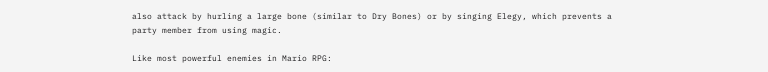also attack by hurling a large bone (similar to Dry Bones) or by singing Elegy, which prevents a party member from using magic.

Like most powerful enemies in Mario RPG: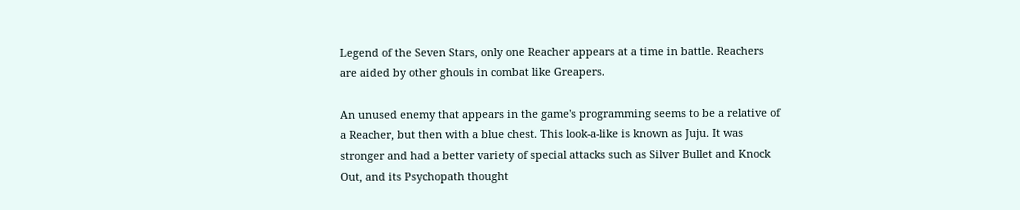Legend of the Seven Stars, only one Reacher appears at a time in battle. Reachers are aided by other ghouls in combat like Greapers.

An unused enemy that appears in the game's programming seems to be a relative of a Reacher, but then with a blue chest. This look-a-like is known as Juju. It was stronger and had a better variety of special attacks such as Silver Bullet and Knock Out, and its Psychopath thought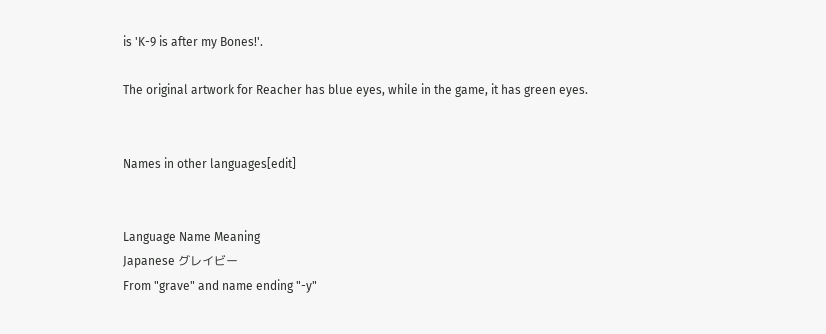is 'K-9 is after my Bones!'.

The original artwork for Reacher has blue eyes, while in the game, it has green eyes.


Names in other languages[edit]


Language Name Meaning
Japanese グレイビー
From "grave" and name ending "-y"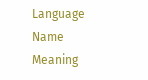Language Name Meaning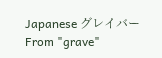Japanese グレイバー
From "grave"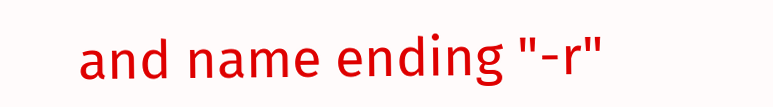and name ending "-r"